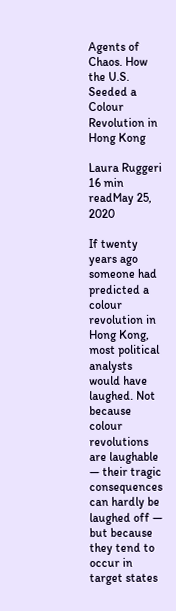Agents of Chaos. How the U.S. Seeded a Colour Revolution in Hong Kong

Laura Ruggeri
16 min readMay 25, 2020

If twenty years ago someone had predicted a colour revolution in Hong Kong, most political analysts would have laughed. Not because colour revolutions are laughable — their tragic consequences can hardly be laughed off — but because they tend to occur in target states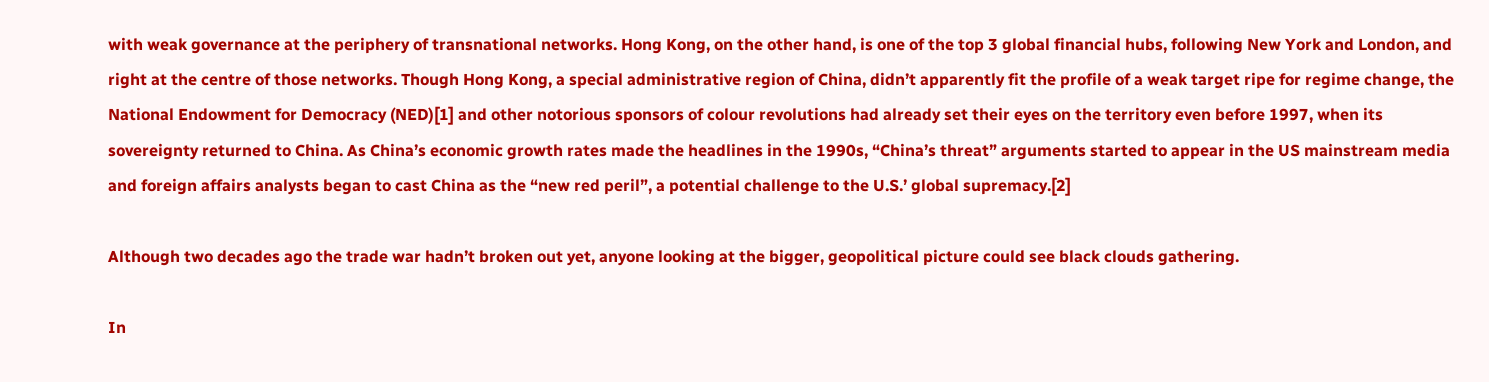with weak governance at the periphery of transnational networks. Hong Kong, on the other hand, is one of the top 3 global financial hubs, following New York and London, and right at the centre of those networks. Though Hong Kong, a special administrative region of China, didn’t apparently fit the profile of a weak target ripe for regime change, the National Endowment for Democracy (NED)[1] and other notorious sponsors of colour revolutions had already set their eyes on the territory even before 1997, when its sovereignty returned to China. As China’s economic growth rates made the headlines in the 1990s, “China’s threat” arguments started to appear in the US mainstream media and foreign affairs analysts began to cast China as the “new red peril”, a potential challenge to the U.S.’ global supremacy.[2]

Although two decades ago the trade war hadn’t broken out yet, anyone looking at the bigger, geopolitical picture could see black clouds gathering.

In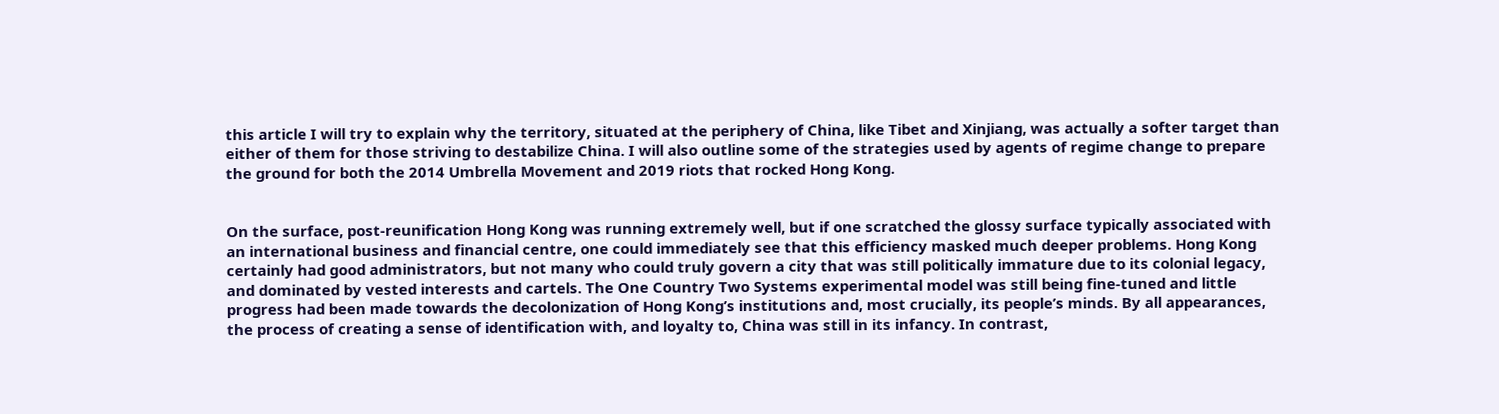this article I will try to explain why the territory, situated at the periphery of China, like Tibet and Xinjiang, was actually a softer target than either of them for those striving to destabilize China. I will also outline some of the strategies used by agents of regime change to prepare the ground for both the 2014 Umbrella Movement and 2019 riots that rocked Hong Kong.


On the surface, post-reunification Hong Kong was running extremely well, but if one scratched the glossy surface typically associated with an international business and financial centre, one could immediately see that this efficiency masked much deeper problems. Hong Kong certainly had good administrators, but not many who could truly govern a city that was still politically immature due to its colonial legacy, and dominated by vested interests and cartels. The One Country Two Systems experimental model was still being fine-tuned and little progress had been made towards the decolonization of Hong Kong’s institutions and, most crucially, its people’s minds. By all appearances, the process of creating a sense of identification with, and loyalty to, China was still in its infancy. In contrast,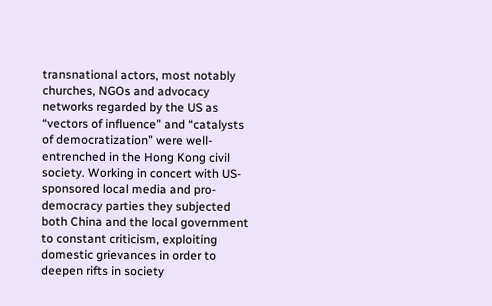transnational actors, most notably churches, NGOs and advocacy networks regarded by the US as “vectors of influence” and “catalysts of democratization” were well-entrenched in the Hong Kong civil society. Working in concert with US-sponsored local media and pro-democracy parties they subjected both China and the local government to constant criticism, exploiting domestic grievances in order to deepen rifts in society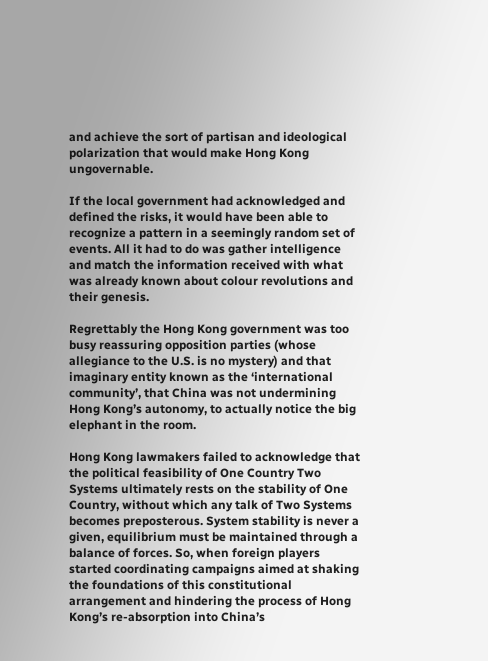and achieve the sort of partisan and ideological polarization that would make Hong Kong ungovernable.

If the local government had acknowledged and defined the risks, it would have been able to recognize a pattern in a seemingly random set of events. All it had to do was gather intelligence and match the information received with what was already known about colour revolutions and their genesis.

Regrettably the Hong Kong government was too busy reassuring opposition parties (whose allegiance to the U.S. is no mystery) and that imaginary entity known as the ‘international community’, that China was not undermining Hong Kong’s autonomy, to actually notice the big elephant in the room.

Hong Kong lawmakers failed to acknowledge that the political feasibility of One Country Two Systems ultimately rests on the stability of One Country, without which any talk of Two Systems becomes preposterous. System stability is never a given, equilibrium must be maintained through a balance of forces. So, when foreign players started coordinating campaigns aimed at shaking the foundations of this constitutional arrangement and hindering the process of Hong Kong’s re-absorption into China’s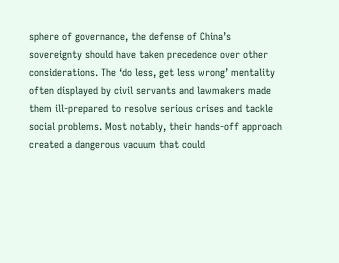sphere of governance, the defense of China’s sovereignty should have taken precedence over other considerations. The ‘do less, get less wrong’ mentality often displayed by civil servants and lawmakers made them ill-prepared to resolve serious crises and tackle social problems. Most notably, their hands-off approach created a dangerous vacuum that could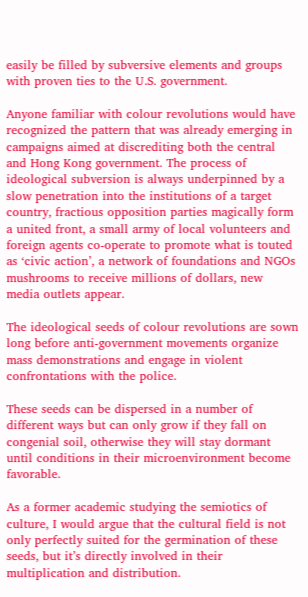easily be filled by subversive elements and groups with proven ties to the U.S. government.

Anyone familiar with colour revolutions would have recognized the pattern that was already emerging in campaigns aimed at discrediting both the central and Hong Kong government. The process of ideological subversion is always underpinned by a slow penetration into the institutions of a target country, fractious opposition parties magically form a united front, a small army of local volunteers and foreign agents co-operate to promote what is touted as ‘civic action’, a network of foundations and NGOs mushrooms to receive millions of dollars, new media outlets appear.

The ideological seeds of colour revolutions are sown long before anti-government movements organize mass demonstrations and engage in violent confrontations with the police.

These seeds can be dispersed in a number of different ways but can only grow if they fall on congenial soil, otherwise they will stay dormant until conditions in their microenvironment become favorable.

As a former academic studying the semiotics of culture, I would argue that the cultural field is not only perfectly suited for the germination of these seeds, but it’s directly involved in their multiplication and distribution.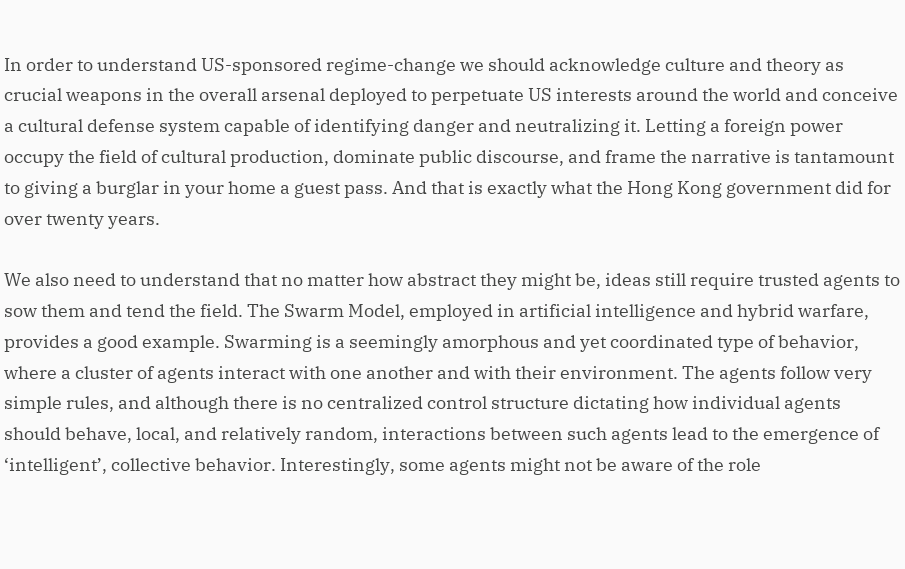In order to understand US-sponsored regime-change we should acknowledge culture and theory as crucial weapons in the overall arsenal deployed to perpetuate US interests around the world and conceive a cultural defense system capable of identifying danger and neutralizing it. Letting a foreign power occupy the field of cultural production, dominate public discourse, and frame the narrative is tantamount to giving a burglar in your home a guest pass. And that is exactly what the Hong Kong government did for over twenty years.

We also need to understand that no matter how abstract they might be, ideas still require trusted agents to sow them and tend the field. The Swarm Model, employed in artificial intelligence and hybrid warfare, provides a good example. Swarming is a seemingly amorphous and yet coordinated type of behavior, where a cluster of agents interact with one another and with their environment. The agents follow very simple rules, and although there is no centralized control structure dictating how individual agents should behave, local, and relatively random, interactions between such agents lead to the emergence of ‘intelligent’, collective behavior. Interestingly, some agents might not be aware of the role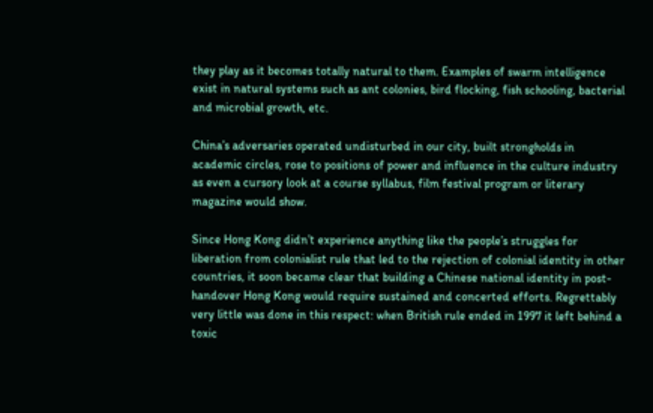they play as it becomes totally natural to them. Examples of swarm intelligence exist in natural systems such as ant colonies, bird flocking, fish schooling, bacterial and microbial growth, etc.

China’s adversaries operated undisturbed in our city, built strongholds in academic circles, rose to positions of power and influence in the culture industry as even a cursory look at a course syllabus, film festival program or literary magazine would show.

Since Hong Kong didn’t experience anything like the people’s struggles for liberation from colonialist rule that led to the rejection of colonial identity in other countries, it soon became clear that building a Chinese national identity in post-handover Hong Kong would require sustained and concerted efforts. Regrettably very little was done in this respect: when British rule ended in 1997 it left behind a toxic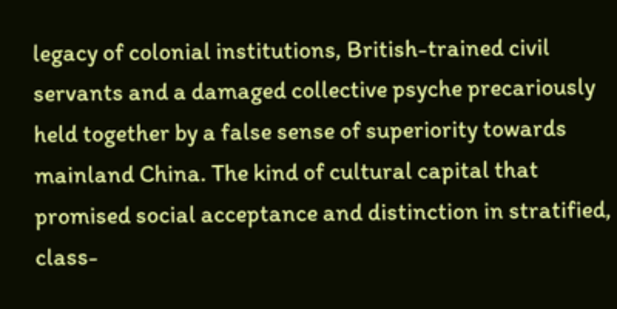legacy of colonial institutions, British-trained civil servants and a damaged collective psyche precariously held together by a false sense of superiority towards mainland China. The kind of cultural capital that promised social acceptance and distinction in stratified, class-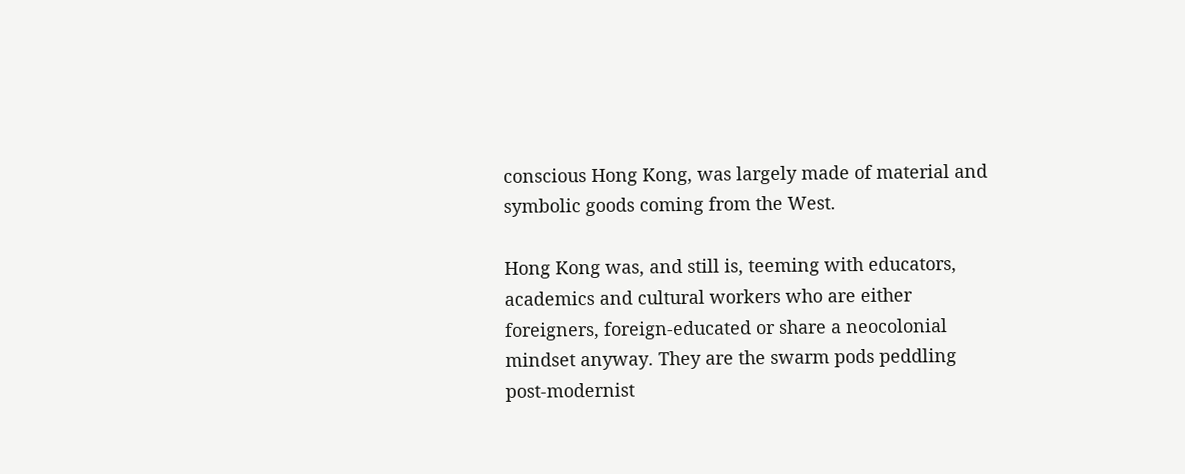conscious Hong Kong, was largely made of material and symbolic goods coming from the West.

Hong Kong was, and still is, teeming with educators, academics and cultural workers who are either foreigners, foreign-educated or share a neocolonial mindset anyway. They are the swarm pods peddling post-modernist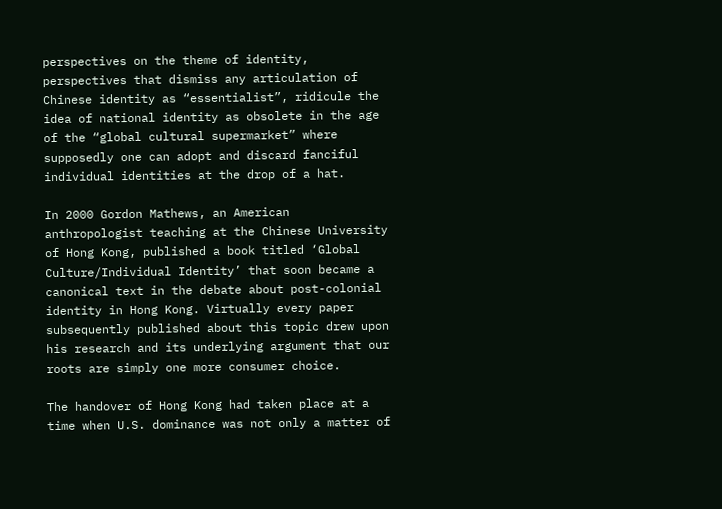perspectives on the theme of identity, perspectives that dismiss any articulation of Chinese identity as “essentialist”, ridicule the idea of national identity as obsolete in the age of the “global cultural supermarket” where supposedly one can adopt and discard fanciful individual identities at the drop of a hat.

In 2000 Gordon Mathews, an American anthropologist teaching at the Chinese University of Hong Kong, published a book titled ‘Global Culture/Individual Identity’ that soon became a canonical text in the debate about post-colonial identity in Hong Kong. Virtually every paper subsequently published about this topic drew upon his research and its underlying argument that our roots are simply one more consumer choice.

The handover of Hong Kong had taken place at a time when U.S. dominance was not only a matter of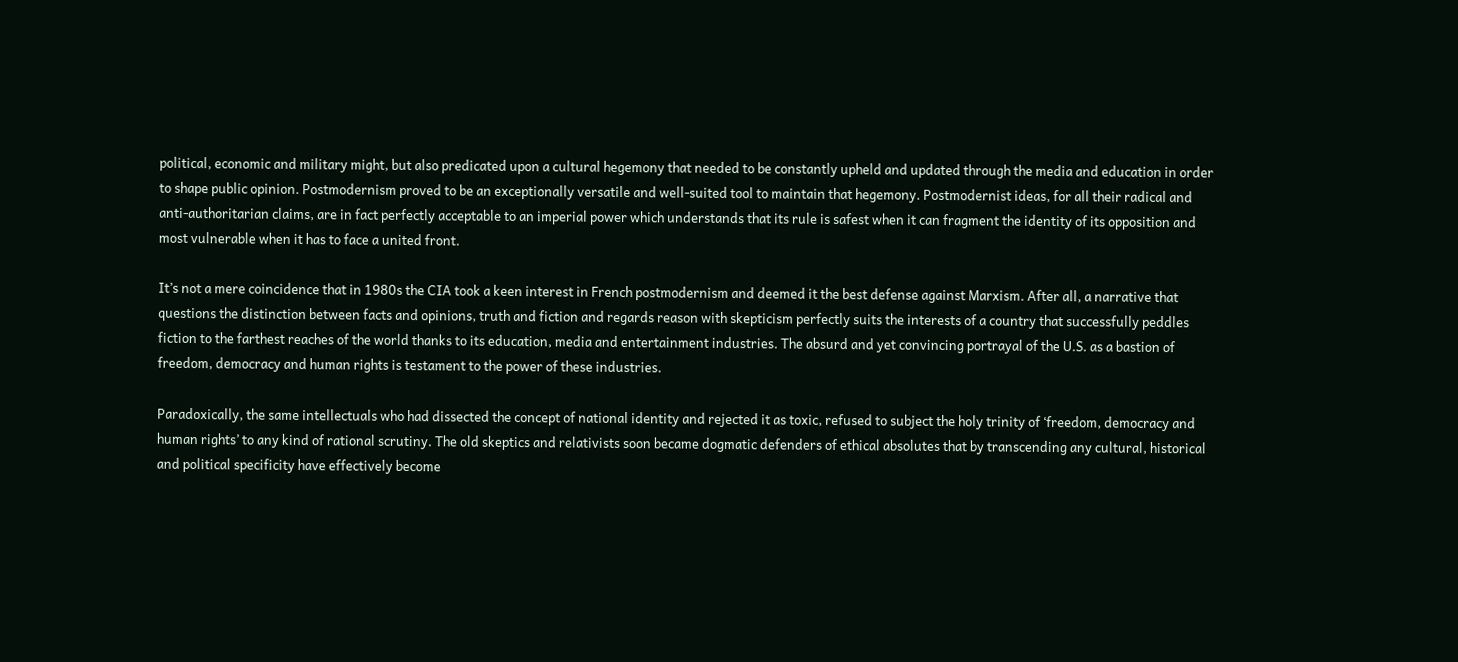political, economic and military might, but also predicated upon a cultural hegemony that needed to be constantly upheld and updated through the media and education in order to shape public opinion. Postmodernism proved to be an exceptionally versatile and well-suited tool to maintain that hegemony. Postmodernist ideas, for all their radical and anti-authoritarian claims, are in fact perfectly acceptable to an imperial power which understands that its rule is safest when it can fragment the identity of its opposition and most vulnerable when it has to face a united front.

It’s not a mere coincidence that in 1980s the CIA took a keen interest in French postmodernism and deemed it the best defense against Marxism. After all, a narrative that questions the distinction between facts and opinions, truth and fiction and regards reason with skepticism perfectly suits the interests of a country that successfully peddles fiction to the farthest reaches of the world thanks to its education, media and entertainment industries. The absurd and yet convincing portrayal of the U.S. as a bastion of freedom, democracy and human rights is testament to the power of these industries.

Paradoxically, the same intellectuals who had dissected the concept of national identity and rejected it as toxic, refused to subject the holy trinity of ‘freedom, democracy and human rights’ to any kind of rational scrutiny. The old skeptics and relativists soon became dogmatic defenders of ethical absolutes that by transcending any cultural, historical and political specificity have effectively become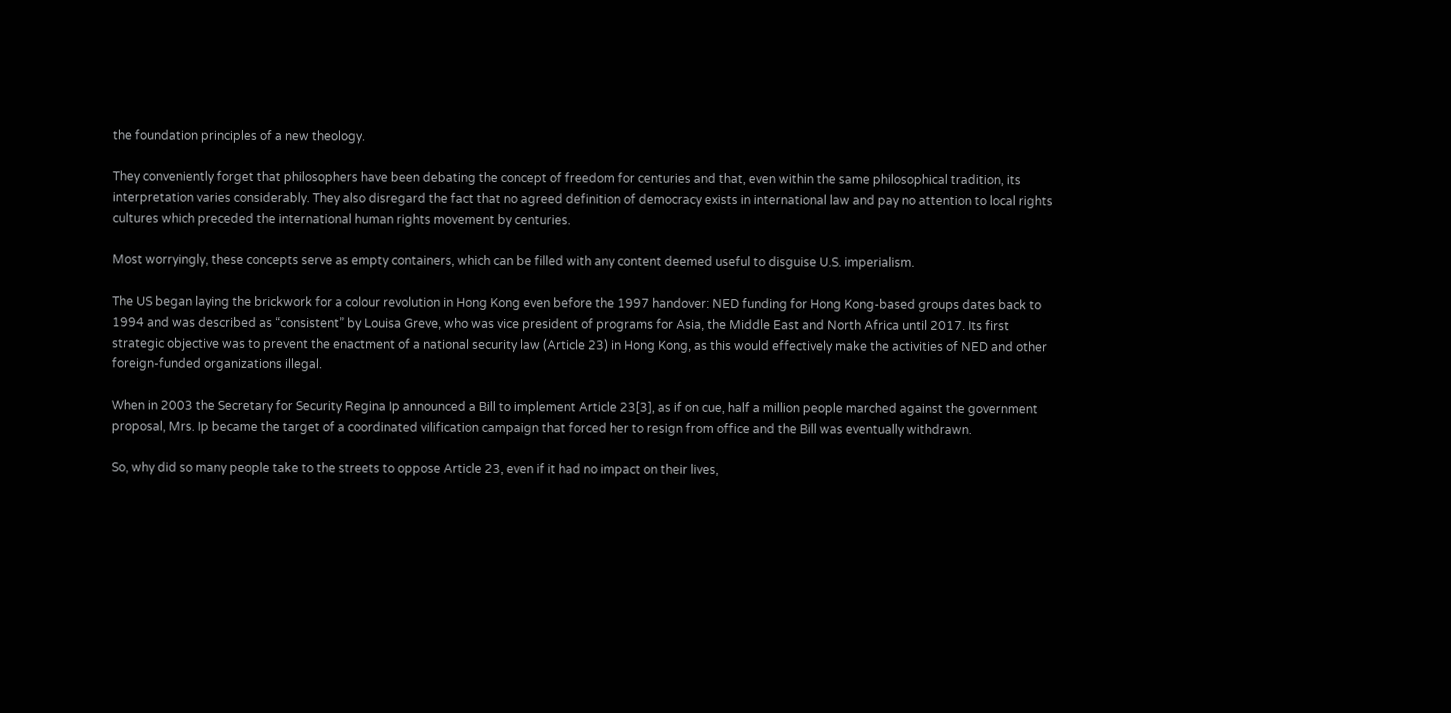the foundation principles of a new theology.

They conveniently forget that philosophers have been debating the concept of freedom for centuries and that, even within the same philosophical tradition, its interpretation varies considerably. They also disregard the fact that no agreed definition of democracy exists in international law and pay no attention to local rights cultures which preceded the international human rights movement by centuries.

Most worryingly, these concepts serve as empty containers, which can be filled with any content deemed useful to disguise U.S. imperialism.

The US began laying the brickwork for a colour revolution in Hong Kong even before the 1997 handover: NED funding for Hong Kong-based groups dates back to 1994 and was described as “consistent” by Louisa Greve, who was vice president of programs for Asia, the Middle East and North Africa until 2017. Its first strategic objective was to prevent the enactment of a national security law (Article 23) in Hong Kong, as this would effectively make the activities of NED and other foreign-funded organizations illegal.

When in 2003 the Secretary for Security Regina Ip announced a Bill to implement Article 23[3], as if on cue, half a million people marched against the government proposal, Mrs. Ip became the target of a coordinated vilification campaign that forced her to resign from office and the Bill was eventually withdrawn.

So, why did so many people take to the streets to oppose Article 23, even if it had no impact on their lives,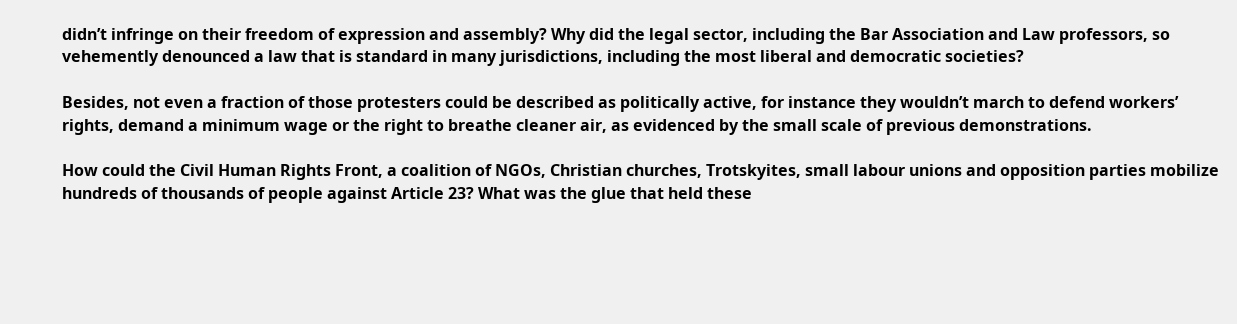didn’t infringe on their freedom of expression and assembly? Why did the legal sector, including the Bar Association and Law professors, so vehemently denounced a law that is standard in many jurisdictions, including the most liberal and democratic societies?

Besides, not even a fraction of those protesters could be described as politically active, for instance they wouldn’t march to defend workers’ rights, demand a minimum wage or the right to breathe cleaner air, as evidenced by the small scale of previous demonstrations.

How could the Civil Human Rights Front, a coalition of NGOs, Christian churches, Trotskyites, small labour unions and opposition parties mobilize hundreds of thousands of people against Article 23? What was the glue that held these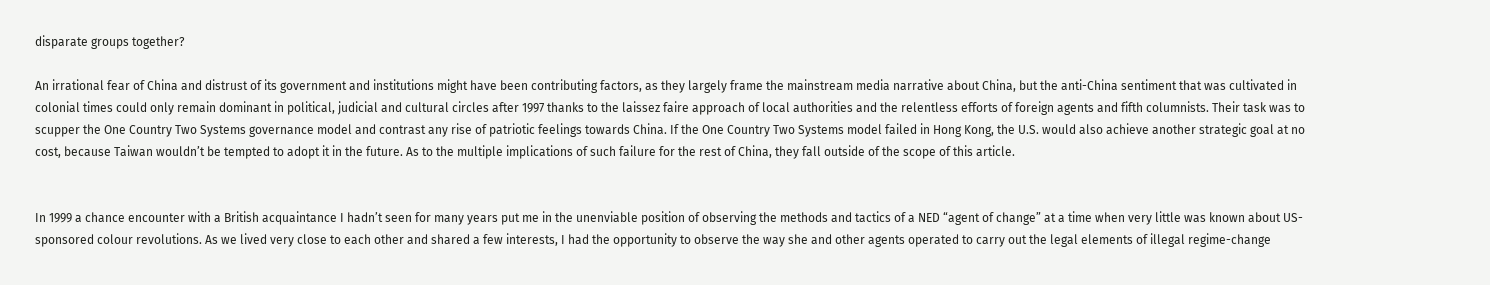disparate groups together?

An irrational fear of China and distrust of its government and institutions might have been contributing factors, as they largely frame the mainstream media narrative about China, but the anti-China sentiment that was cultivated in colonial times could only remain dominant in political, judicial and cultural circles after 1997 thanks to the laissez faire approach of local authorities and the relentless efforts of foreign agents and fifth columnists. Their task was to scupper the One Country Two Systems governance model and contrast any rise of patriotic feelings towards China. If the One Country Two Systems model failed in Hong Kong, the U.S. would also achieve another strategic goal at no cost, because Taiwan wouldn’t be tempted to adopt it in the future. As to the multiple implications of such failure for the rest of China, they fall outside of the scope of this article.


In 1999 a chance encounter with a British acquaintance I hadn’t seen for many years put me in the unenviable position of observing the methods and tactics of a NED “agent of change” at a time when very little was known about US-sponsored colour revolutions. As we lived very close to each other and shared a few interests, I had the opportunity to observe the way she and other agents operated to carry out the legal elements of illegal regime-change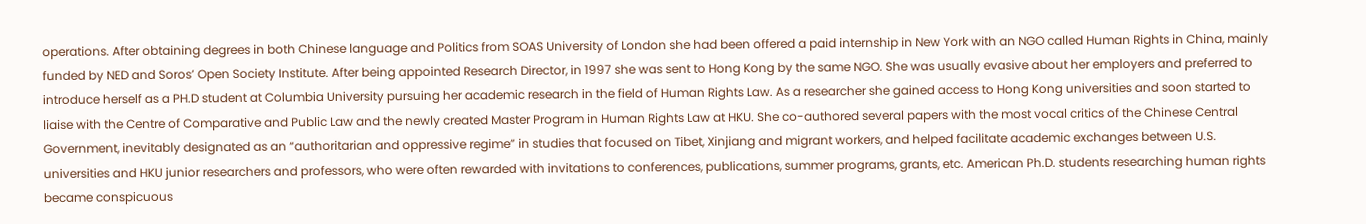operations. After obtaining degrees in both Chinese language and Politics from SOAS University of London she had been offered a paid internship in New York with an NGO called Human Rights in China, mainly funded by NED and Soros’ Open Society Institute. After being appointed Research Director, in 1997 she was sent to Hong Kong by the same NGO. She was usually evasive about her employers and preferred to introduce herself as a PH.D student at Columbia University pursuing her academic research in the field of Human Rights Law. As a researcher she gained access to Hong Kong universities and soon started to liaise with the Centre of Comparative and Public Law and the newly created Master Program in Human Rights Law at HKU. She co-authored several papers with the most vocal critics of the Chinese Central Government, inevitably designated as an “authoritarian and oppressive regime” in studies that focused on Tibet, Xinjiang and migrant workers, and helped facilitate academic exchanges between U.S. universities and HKU junior researchers and professors, who were often rewarded with invitations to conferences, publications, summer programs, grants, etc. American Ph.D. students researching human rights became conspicuous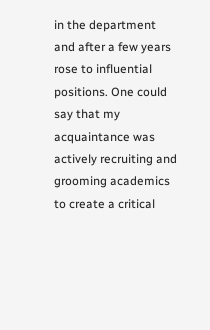in the department and after a few years rose to influential positions. One could say that my acquaintance was actively recruiting and grooming academics to create a critical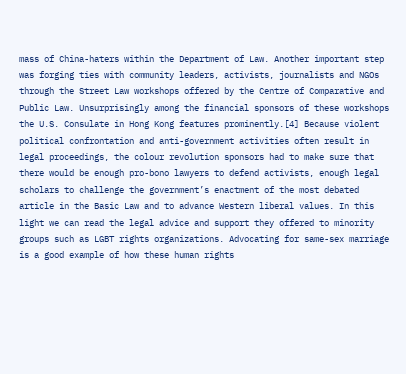mass of China-haters within the Department of Law. Another important step was forging ties with community leaders, activists, journalists and NGOs through the Street Law workshops offered by the Centre of Comparative and Public Law. Unsurprisingly among the financial sponsors of these workshops the U.S. Consulate in Hong Kong features prominently.[4] Because violent political confrontation and anti-government activities often result in legal proceedings, the colour revolution sponsors had to make sure that there would be enough pro-bono lawyers to defend activists, enough legal scholars to challenge the government’s enactment of the most debated article in the Basic Law and to advance Western liberal values. In this light we can read the legal advice and support they offered to minority groups such as LGBT rights organizations. Advocating for same-sex marriage is a good example of how these human rights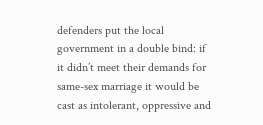defenders put the local government in a double bind: if it didn’t meet their demands for same-sex marriage it would be cast as intolerant, oppressive and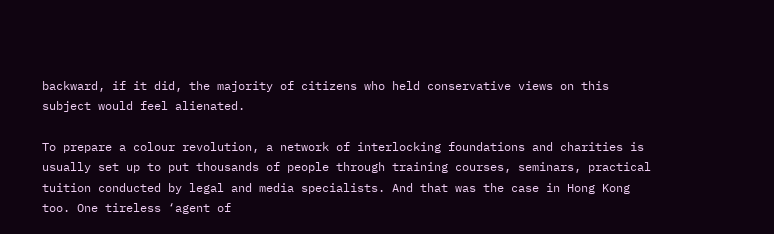backward, if it did, the majority of citizens who held conservative views on this subject would feel alienated.

To prepare a colour revolution, a network of interlocking foundations and charities is usually set up to put thousands of people through training courses, seminars, practical tuition conducted by legal and media specialists. And that was the case in Hong Kong too. One tireless ‘agent of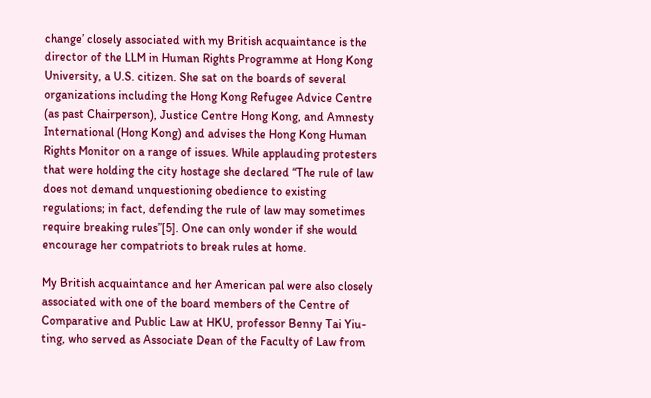change’ closely associated with my British acquaintance is the director of the LLM in Human Rights Programme at Hong Kong University, a U.S. citizen. She sat on the boards of several organizations including the Hong Kong Refugee Advice Centre (as past Chairperson), Justice Centre Hong Kong, and Amnesty International (Hong Kong) and advises the Hong Kong Human Rights Monitor on a range of issues. While applauding protesters that were holding the city hostage she declared “The rule of law does not demand unquestioning obedience to existing regulations; in fact, defending the rule of law may sometimes require breaking rules”[5]. One can only wonder if she would encourage her compatriots to break rules at home.

My British acquaintance and her American pal were also closely associated with one of the board members of the Centre of Comparative and Public Law at HKU, professor Benny Tai Yiu-ting, who served as Associate Dean of the Faculty of Law from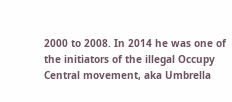2000 to 2008. In 2014 he was one of the initiators of the illegal Occupy Central movement, aka Umbrella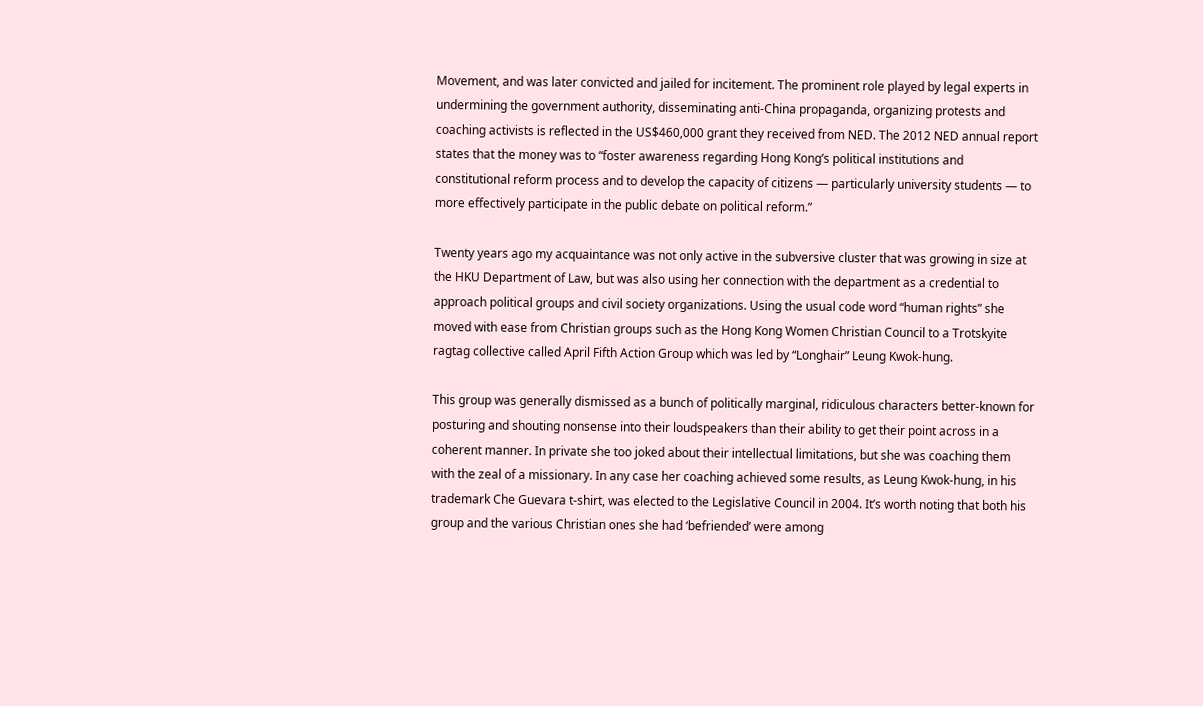Movement, and was later convicted and jailed for incitement. The prominent role played by legal experts in undermining the government authority, disseminating anti-China propaganda, organizing protests and coaching activists is reflected in the US$460,000 grant they received from NED. The 2012 NED annual report states that the money was to “foster awareness regarding Hong Kong’s political institutions and constitutional reform process and to develop the capacity of citizens — particularly university students — to more effectively participate in the public debate on political reform.”

Twenty years ago my acquaintance was not only active in the subversive cluster that was growing in size at the HKU Department of Law, but was also using her connection with the department as a credential to approach political groups and civil society organizations. Using the usual code word “human rights” she moved with ease from Christian groups such as the Hong Kong Women Christian Council to a Trotskyite ragtag collective called April Fifth Action Group which was led by “Longhair” Leung Kwok-hung.

This group was generally dismissed as a bunch of politically marginal, ridiculous characters better-known for posturing and shouting nonsense into their loudspeakers than their ability to get their point across in a coherent manner. In private she too joked about their intellectual limitations, but she was coaching them with the zeal of a missionary. In any case her coaching achieved some results, as Leung Kwok-hung, in his trademark Che Guevara t-shirt, was elected to the Legislative Council in 2004. It’s worth noting that both his group and the various Christian ones she had ‘befriended’ were among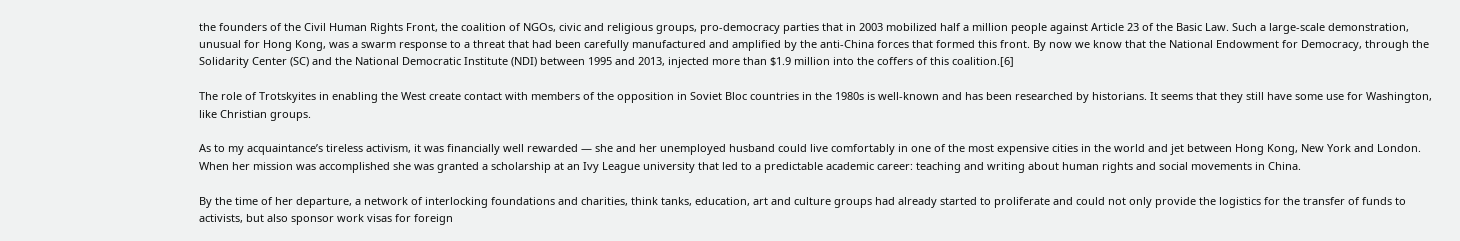the founders of the Civil Human Rights Front, the coalition of NGOs, civic and religious groups, pro-democracy parties that in 2003 mobilized half a million people against Article 23 of the Basic Law. Such a large-scale demonstration, unusual for Hong Kong, was a swarm response to a threat that had been carefully manufactured and amplified by the anti-China forces that formed this front. By now we know that the National Endowment for Democracy, through the Solidarity Center (SC) and the National Democratic Institute (NDI) between 1995 and 2013, injected more than $1.9 million into the coffers of this coalition.[6]

The role of Trotskyites in enabling the West create contact with members of the opposition in Soviet Bloc countries in the 1980s is well-known and has been researched by historians. It seems that they still have some use for Washington, like Christian groups.

As to my acquaintance’s tireless activism, it was financially well rewarded — she and her unemployed husband could live comfortably in one of the most expensive cities in the world and jet between Hong Kong, New York and London. When her mission was accomplished she was granted a scholarship at an Ivy League university that led to a predictable academic career: teaching and writing about human rights and social movements in China.

By the time of her departure, a network of interlocking foundations and charities, think tanks, education, art and culture groups had already started to proliferate and could not only provide the logistics for the transfer of funds to activists, but also sponsor work visas for foreign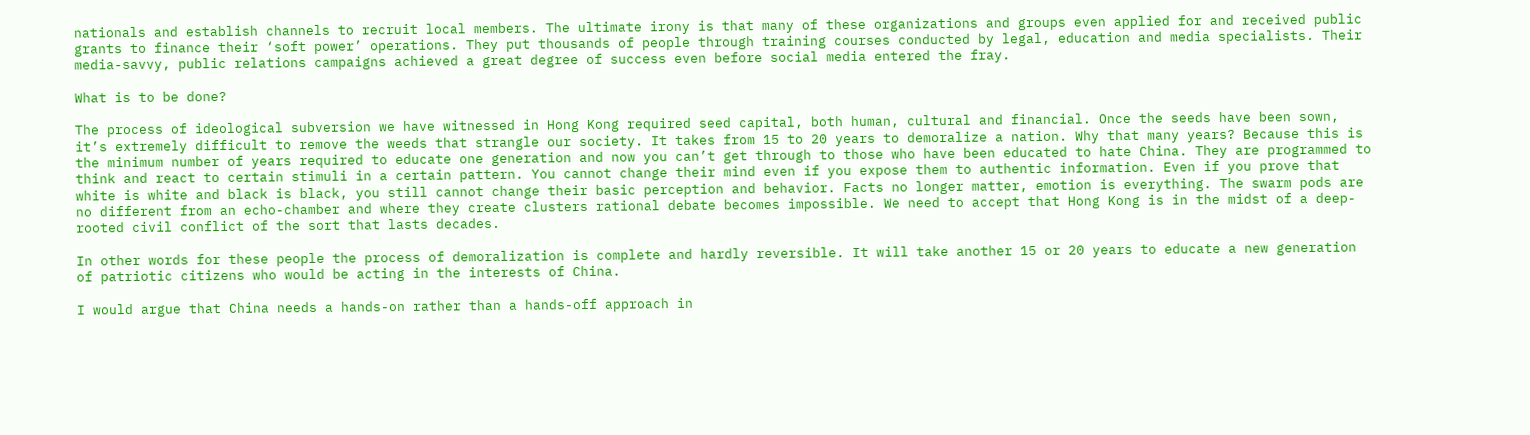nationals and establish channels to recruit local members. The ultimate irony is that many of these organizations and groups even applied for and received public grants to finance their ‘soft power’ operations. They put thousands of people through training courses conducted by legal, education and media specialists. Their media-savvy, public relations campaigns achieved a great degree of success even before social media entered the fray.

What is to be done?

The process of ideological subversion we have witnessed in Hong Kong required seed capital, both human, cultural and financial. Once the seeds have been sown, it’s extremely difficult to remove the weeds that strangle our society. It takes from 15 to 20 years to demoralize a nation. Why that many years? Because this is the minimum number of years required to educate one generation and now you can’t get through to those who have been educated to hate China. They are programmed to think and react to certain stimuli in a certain pattern. You cannot change their mind even if you expose them to authentic information. Even if you prove that white is white and black is black, you still cannot change their basic perception and behavior. Facts no longer matter, emotion is everything. The swarm pods are no different from an echo-chamber and where they create clusters rational debate becomes impossible. We need to accept that Hong Kong is in the midst of a deep-rooted civil conflict of the sort that lasts decades.

In other words for these people the process of demoralization is complete and hardly reversible. It will take another 15 or 20 years to educate a new generation of patriotic citizens who would be acting in the interests of China.

I would argue that China needs a hands-on rather than a hands-off approach in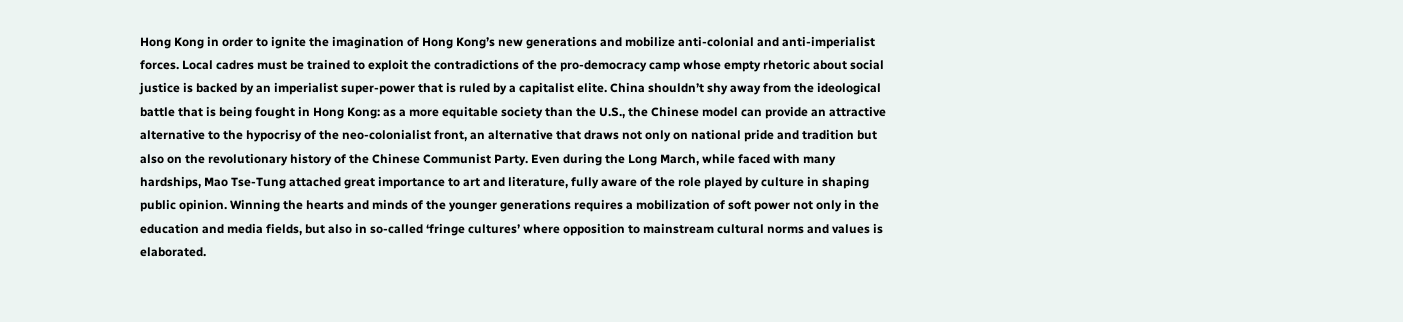Hong Kong in order to ignite the imagination of Hong Kong’s new generations and mobilize anti-colonial and anti-imperialist forces. Local cadres must be trained to exploit the contradictions of the pro-democracy camp whose empty rhetoric about social justice is backed by an imperialist super-power that is ruled by a capitalist elite. China shouldn’t shy away from the ideological battle that is being fought in Hong Kong: as a more equitable society than the U.S., the Chinese model can provide an attractive alternative to the hypocrisy of the neo-colonialist front, an alternative that draws not only on national pride and tradition but also on the revolutionary history of the Chinese Communist Party. Even during the Long March, while faced with many hardships, Mao Tse-Tung attached great importance to art and literature, fully aware of the role played by culture in shaping public opinion. Winning the hearts and minds of the younger generations requires a mobilization of soft power not only in the education and media fields, but also in so-called ‘fringe cultures’ where opposition to mainstream cultural norms and values is elaborated.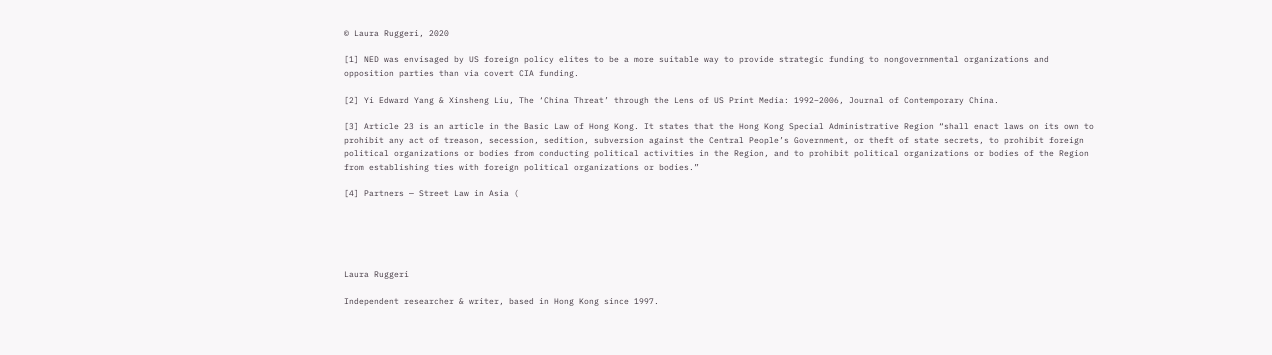© Laura Ruggeri, 2020

[1] NED was envisaged by US foreign policy elites to be a more suitable way to provide strategic funding to nongovernmental organizations and opposition parties than via covert CIA funding.

[2] Yi Edward Yang & Xinsheng Liu, The ‘China Threat’ through the Lens of US Print Media: 1992–2006, Journal of Contemporary China.

[3] Article 23 is an article in the Basic Law of Hong Kong. It states that the Hong Kong Special Administrative Region “shall enact laws on its own to prohibit any act of treason, secession, sedition, subversion against the Central People’s Government, or theft of state secrets, to prohibit foreign political organizations or bodies from conducting political activities in the Region, and to prohibit political organizations or bodies of the Region from establishing ties with foreign political organizations or bodies.”

[4] Partners — Street Law in Asia (





Laura Ruggeri

Independent researcher & writer, based in Hong Kong since 1997.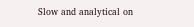Slow and analytical on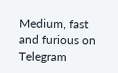Medium, fast and furious on Telegram